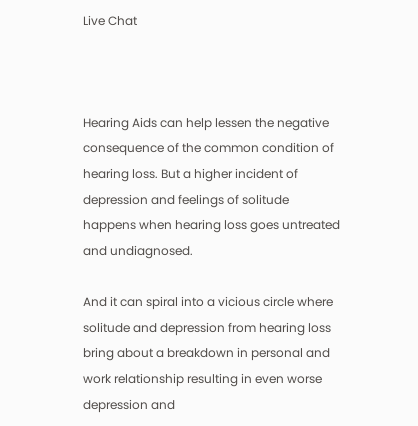Live Chat



Hearing Aids can help lessen the negative consequence of the common condition of hearing loss. But a higher incident of depression and feelings of solitude happens when hearing loss goes untreated and undiagnosed.

And it can spiral into a vicious circle where solitude and depression from hearing loss bring about a breakdown in personal and work relationship resulting in even worse depression and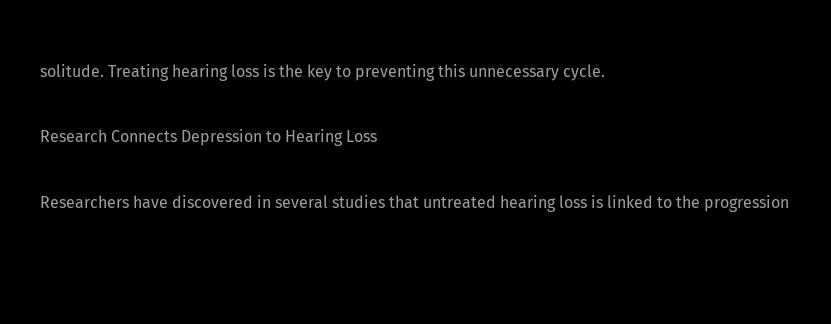solitude. Treating hearing loss is the key to preventing this unnecessary cycle.

Research Connects Depression to Hearing Loss

Researchers have discovered in several studies that untreated hearing loss is linked to the progression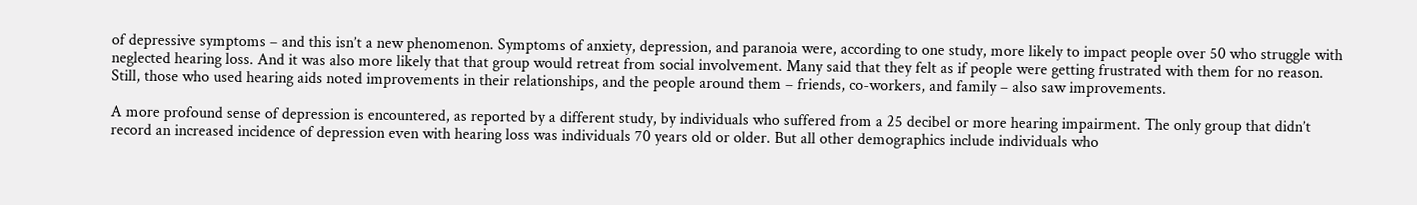of depressive symptoms – and this isn’t a new phenomenon. Symptoms of anxiety, depression, and paranoia were, according to one study, more likely to impact people over 50 who struggle with neglected hearing loss. And it was also more likely that that group would retreat from social involvement. Many said that they felt as if people were getting frustrated with them for no reason. Still, those who used hearing aids noted improvements in their relationships, and the people around them – friends, co-workers, and family – also saw improvements.

A more profound sense of depression is encountered, as reported by a different study, by individuals who suffered from a 25 decibel or more hearing impairment. The only group that didn’t record an increased incidence of depression even with hearing loss was individuals 70 years old or older. But all other demographics include individuals who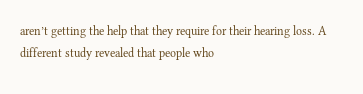aren’t getting the help that they require for their hearing loss. A different study revealed that people who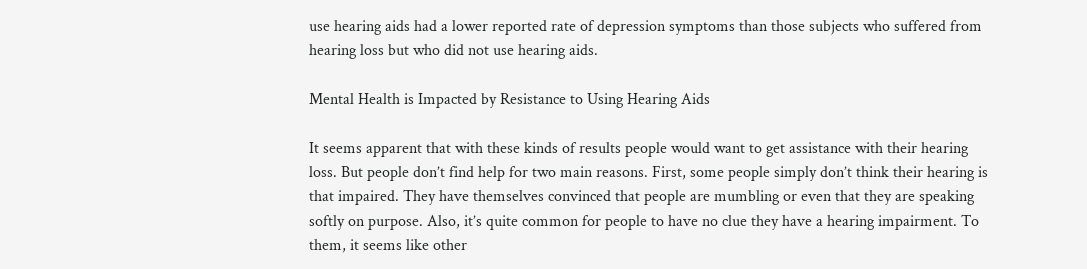use hearing aids had a lower reported rate of depression symptoms than those subjects who suffered from hearing loss but who did not use hearing aids.

Mental Health is Impacted by Resistance to Using Hearing Aids

It seems apparent that with these kinds of results people would want to get assistance with their hearing loss. But people don’t find help for two main reasons. First, some people simply don’t think their hearing is that impaired. They have themselves convinced that people are mumbling or even that they are speaking softly on purpose. Also, it’s quite common for people to have no clue they have a hearing impairment. To them, it seems like other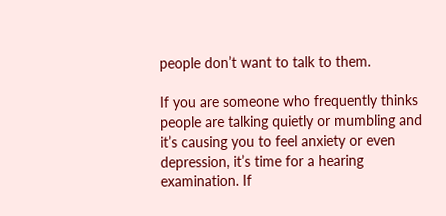people don’t want to talk to them.

If you are someone who frequently thinks people are talking quietly or mumbling and it’s causing you to feel anxiety or even depression, it’s time for a hearing examination. If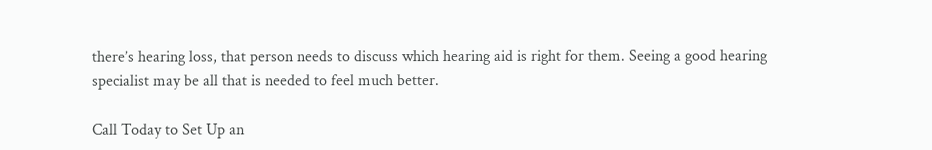there’s hearing loss, that person needs to discuss which hearing aid is right for them. Seeing a good hearing specialist may be all that is needed to feel much better.

Call Today to Set Up an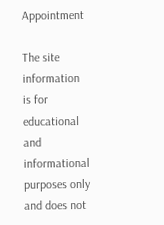Appointment

The site information is for educational and informational purposes only and does not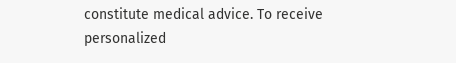constitute medical advice. To receive personalized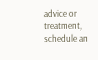advice or treatment, schedule an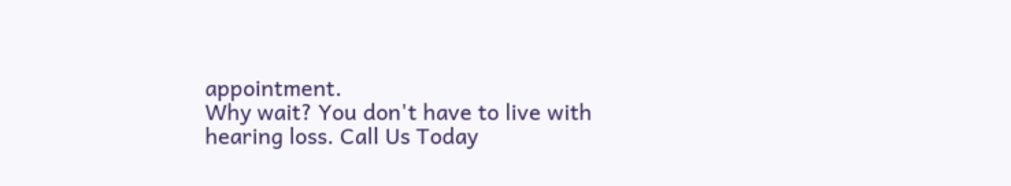appointment.
Why wait? You don't have to live with hearing loss. Call Us Today